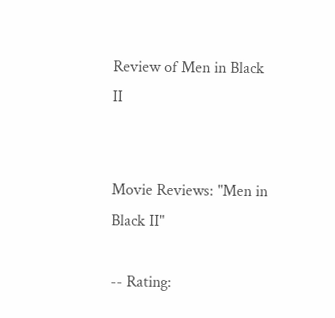Review of Men in Black II


Movie Reviews: "Men in Black II"

-- Rating: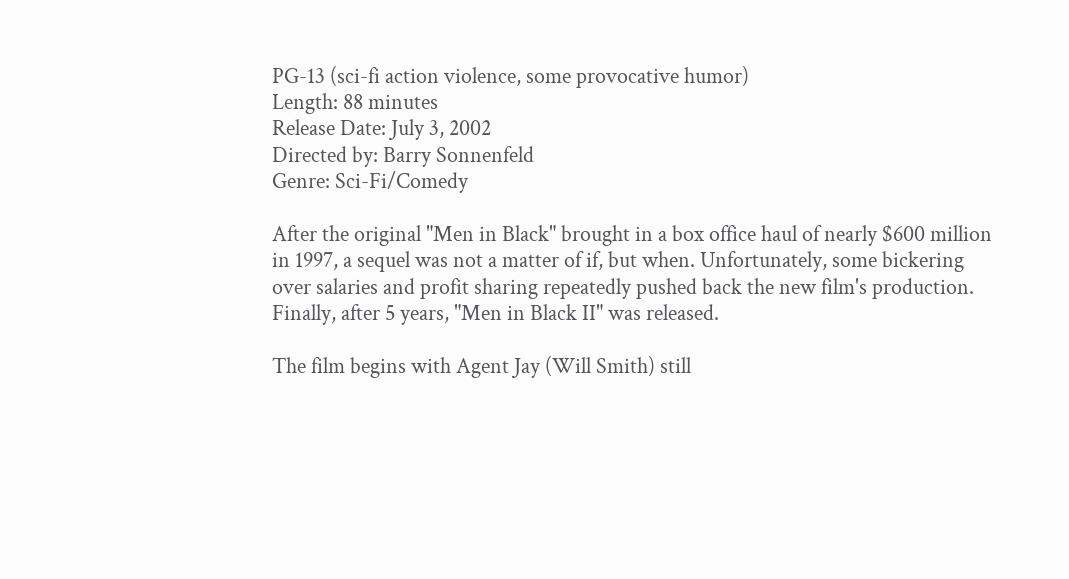PG-13 (sci-fi action violence, some provocative humor)
Length: 88 minutes
Release Date: July 3, 2002
Directed by: Barry Sonnenfeld
Genre: Sci-Fi/Comedy

After the original "Men in Black" brought in a box office haul of nearly $600 million in 1997, a sequel was not a matter of if, but when. Unfortunately, some bickering over salaries and profit sharing repeatedly pushed back the new film's production. Finally, after 5 years, "Men in Black II" was released.

The film begins with Agent Jay (Will Smith) still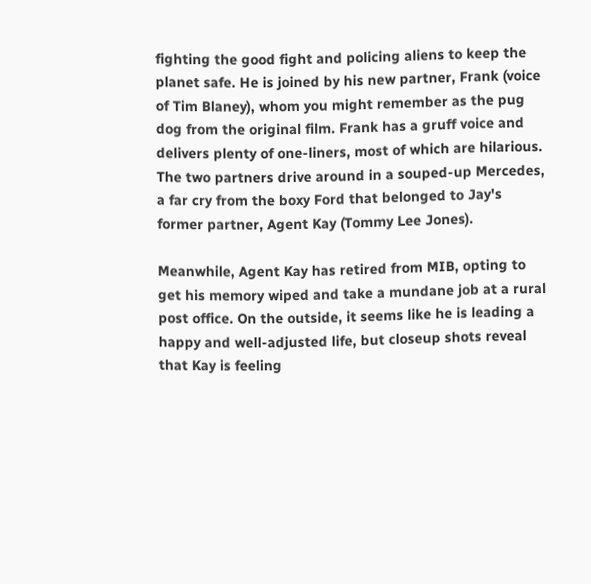fighting the good fight and policing aliens to keep the planet safe. He is joined by his new partner, Frank (voice of Tim Blaney), whom you might remember as the pug dog from the original film. Frank has a gruff voice and delivers plenty of one-liners, most of which are hilarious. The two partners drive around in a souped-up Mercedes, a far cry from the boxy Ford that belonged to Jay's former partner, Agent Kay (Tommy Lee Jones).

Meanwhile, Agent Kay has retired from MIB, opting to get his memory wiped and take a mundane job at a rural post office. On the outside, it seems like he is leading a happy and well-adjusted life, but closeup shots reveal that Kay is feeling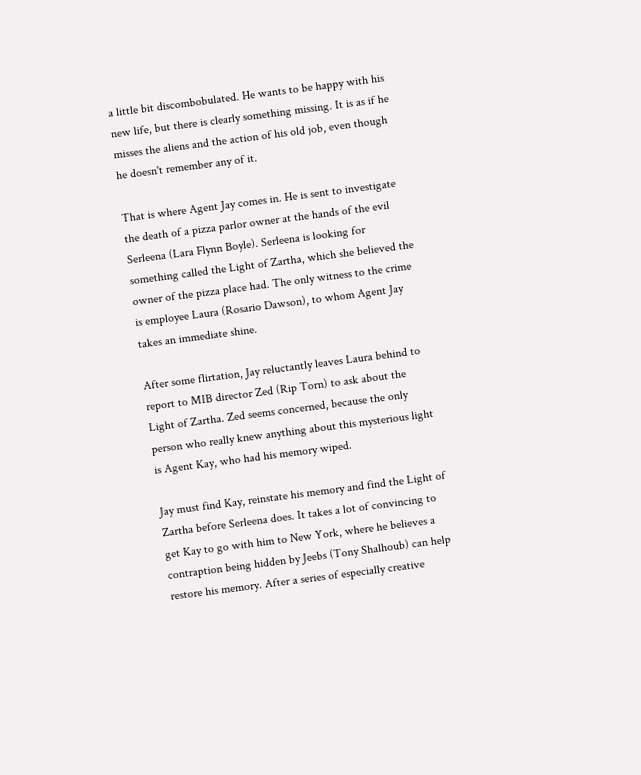a little bit discombobulated. He wants to be happy with his new life, but there is clearly something missing. It is as if he misses the aliens and the action of his old job, even though he doesn't remember any of it.

That is where Agent Jay comes in. He is sent to investigate the death of a pizza parlor owner at the hands of the evil Serleena (Lara Flynn Boyle). Serleena is looking for something called the Light of Zartha, which she believed the owner of the pizza place had. The only witness to the crime is employee Laura (Rosario Dawson), to whom Agent Jay takes an immediate shine.

After some flirtation, Jay reluctantly leaves Laura behind to report to MIB director Zed (Rip Torn) to ask about the Light of Zartha. Zed seems concerned, because the only person who really knew anything about this mysterious light is Agent Kay, who had his memory wiped.

Jay must find Kay, reinstate his memory and find the Light of Zartha before Serleena does. It takes a lot of convincing to get Kay to go with him to New York, where he believes a contraption being hidden by Jeebs (Tony Shalhoub) can help restore his memory. After a series of especially creative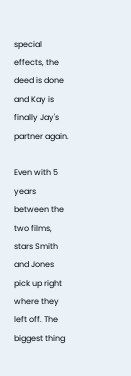special effects, the deed is done and Kay is finally Jay's partner again.

Even with 5 years between the two films, stars Smith and Jones pick up right where they left off. The biggest thing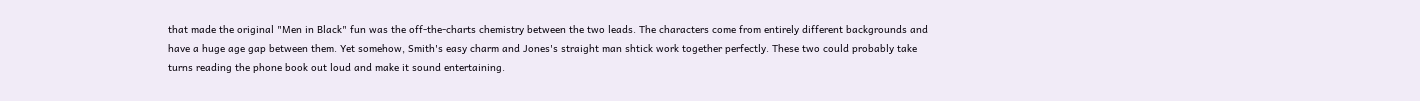that made the original "Men in Black" fun was the off-the-charts chemistry between the two leads. The characters come from entirely different backgrounds and have a huge age gap between them. Yet somehow, Smith's easy charm and Jones's straight man shtick work together perfectly. These two could probably take turns reading the phone book out loud and make it sound entertaining.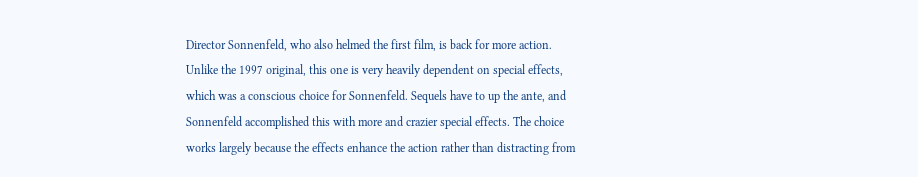Director Sonnenfeld, who also helmed the first film, is back for more action. Unlike the 1997 original, this one is very heavily dependent on special effects, which was a conscious choice for Sonnenfeld. Sequels have to up the ante, and Sonnenfeld accomplished this with more and crazier special effects. The choice works largely because the effects enhance the action rather than distracting from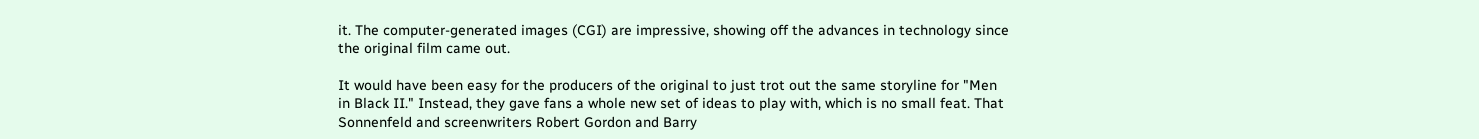it. The computer-generated images (CGI) are impressive, showing off the advances in technology since the original film came out.

It would have been easy for the producers of the original to just trot out the same storyline for "Men in Black II." Instead, they gave fans a whole new set of ideas to play with, which is no small feat. That Sonnenfeld and screenwriters Robert Gordon and Barry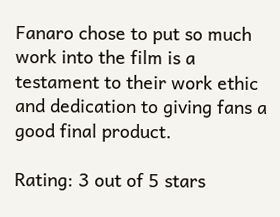Fanaro chose to put so much work into the film is a testament to their work ethic and dedication to giving fans a good final product.

Rating: 3 out of 5 stars